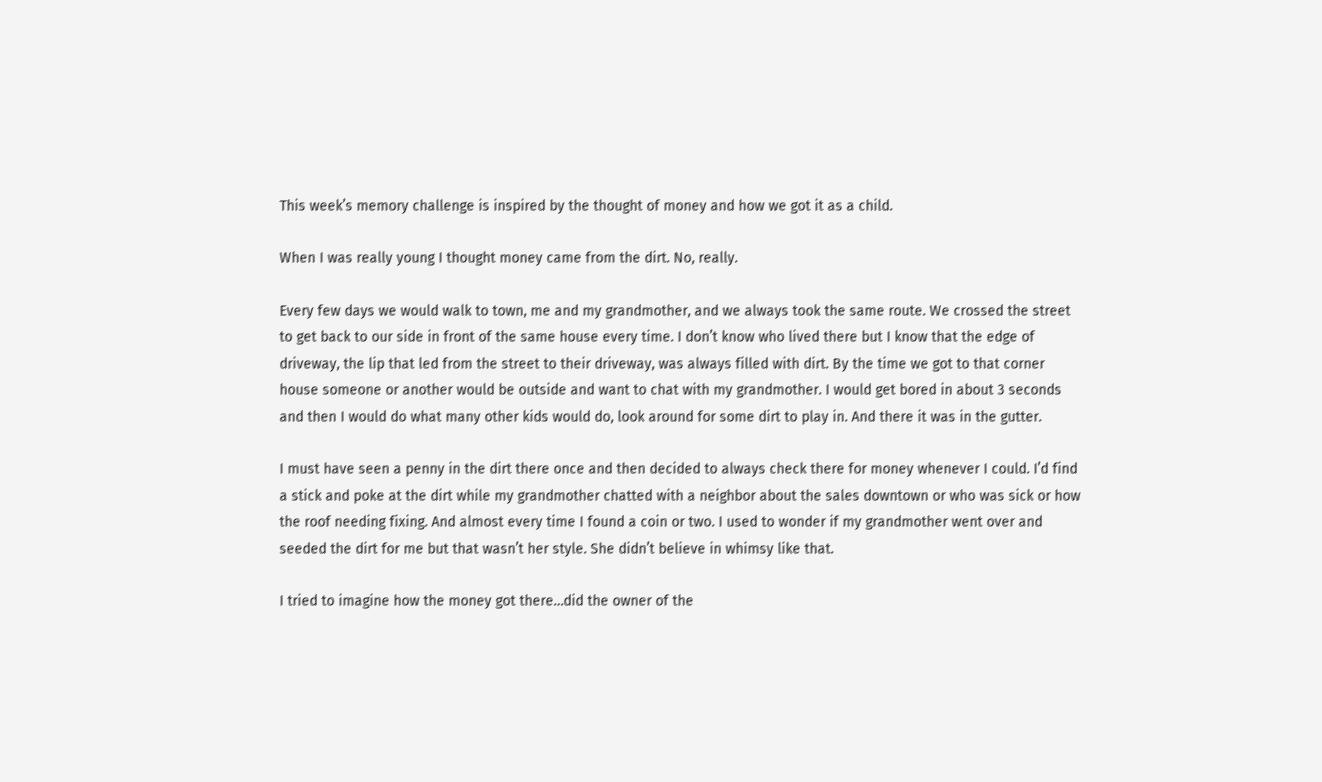This week’s memory challenge is inspired by the thought of money and how we got it as a child.

When I was really young I thought money came from the dirt. No, really.

Every few days we would walk to town, me and my grandmother, and we always took the same route. We crossed the street to get back to our side in front of the same house every time. I don’t know who lived there but I know that the edge of driveway, the lip that led from the street to their driveway, was always filled with dirt. By the time we got to that corner house someone or another would be outside and want to chat with my grandmother. I would get bored in about 3 seconds and then I would do what many other kids would do, look around for some dirt to play in. And there it was in the gutter.

I must have seen a penny in the dirt there once and then decided to always check there for money whenever I could. I’d find a stick and poke at the dirt while my grandmother chatted with a neighbor about the sales downtown or who was sick or how the roof needing fixing. And almost every time I found a coin or two. I used to wonder if my grandmother went over and seeded the dirt for me but that wasn’t her style. She didn’t believe in whimsy like that.

I tried to imagine how the money got there…did the owner of the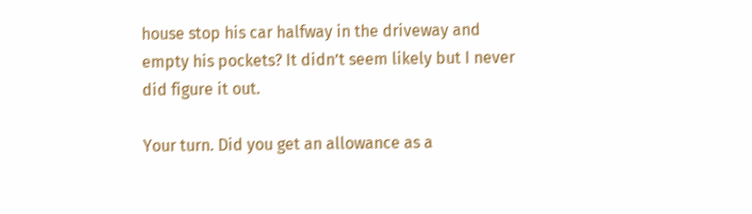house stop his car halfway in the driveway and empty his pockets? It didn’t seem likely but I never did figure it out.

Your turn. Did you get an allowance as a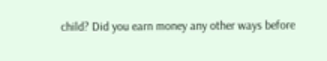child? Did you earn money any other ways before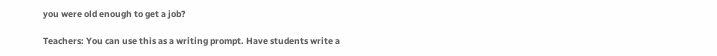you were old enough to get a job?

Teachers: You can use this as a writing prompt. Have students write a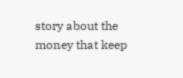story about the money that keep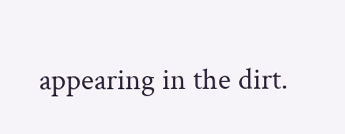appearing in the dirt.